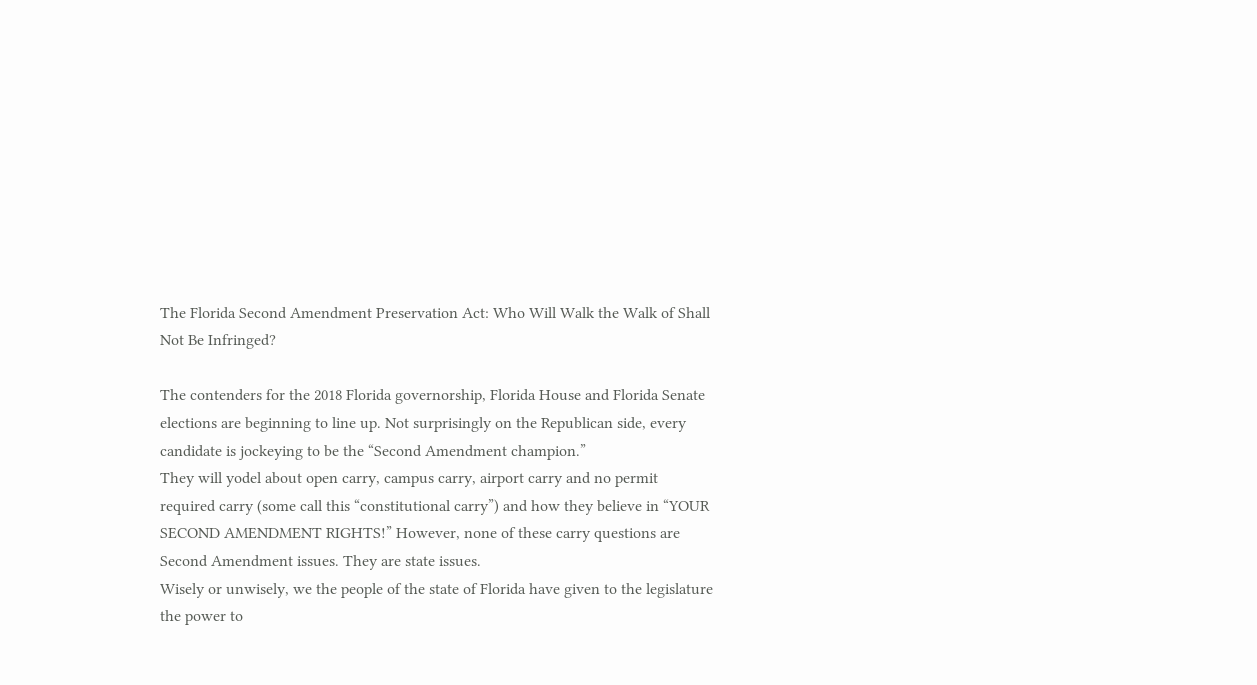The Florida Second Amendment Preservation Act: Who Will Walk the Walk of Shall Not Be Infringed?

The contenders for the 2018 Florida governorship, Florida House and Florida Senate elections are beginning to line up. Not surprisingly on the Republican side, every candidate is jockeying to be the “Second Amendment champion.”
They will yodel about open carry, campus carry, airport carry and no permit required carry (some call this “constitutional carry”) and how they believe in “YOUR SECOND AMENDMENT RIGHTS!” However, none of these carry questions are Second Amendment issues. They are state issues.
Wisely or unwisely, we the people of the state of Florida have given to the legislature the power to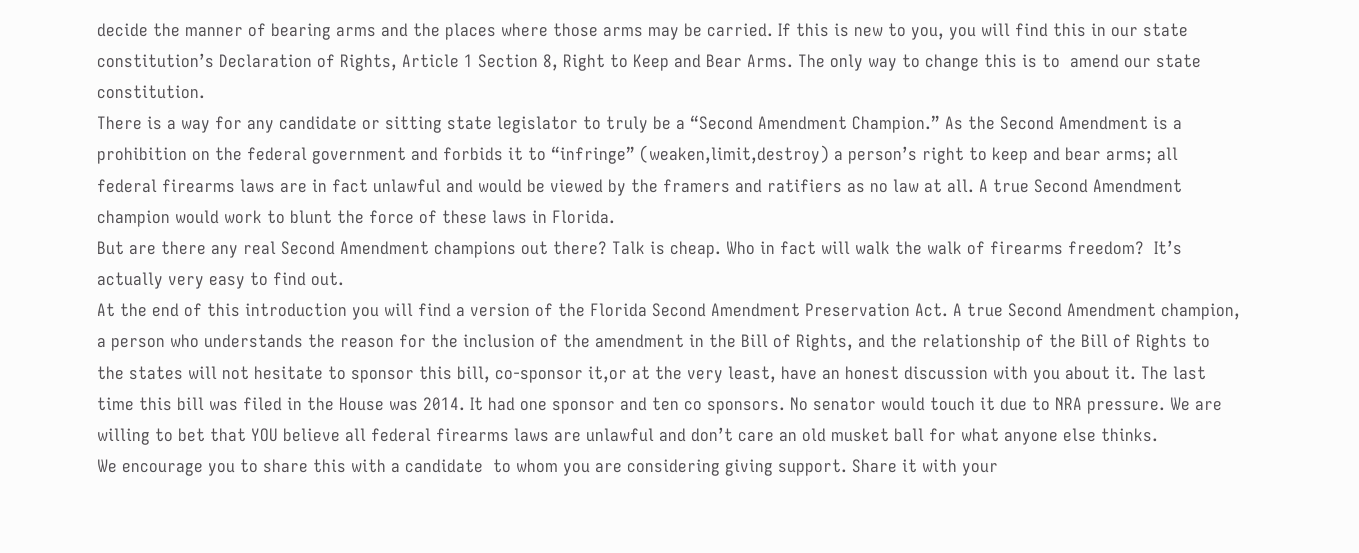decide the manner of bearing arms and the places where those arms may be carried. If this is new to you, you will find this in our state constitution’s Declaration of Rights, Article 1 Section 8, Right to Keep and Bear Arms. The only way to change this is to  amend our state constitution.
There is a way for any candidate or sitting state legislator to truly be a “Second Amendment Champion.” As the Second Amendment is a prohibition on the federal government and forbids it to “infringe” (weaken,limit,destroy) a person’s right to keep and bear arms; all federal firearms laws are in fact unlawful and would be viewed by the framers and ratifiers as no law at all. A true Second Amendment champion would work to blunt the force of these laws in Florida.
But are there any real Second Amendment champions out there? Talk is cheap. Who in fact will walk the walk of firearms freedom?  It’s actually very easy to find out.
At the end of this introduction you will find a version of the Florida Second Amendment Preservation Act. A true Second Amendment champion, a person who understands the reason for the inclusion of the amendment in the Bill of Rights, and the relationship of the Bill of Rights to the states will not hesitate to sponsor this bill, co-sponsor it,or at the very least, have an honest discussion with you about it. The last time this bill was filed in the House was 2014. It had one sponsor and ten co sponsors. No senator would touch it due to NRA pressure. We are willing to bet that YOU believe all federal firearms laws are unlawful and don’t care an old musket ball for what anyone else thinks.
We encourage you to share this with a candidate  to whom you are considering giving support. Share it with your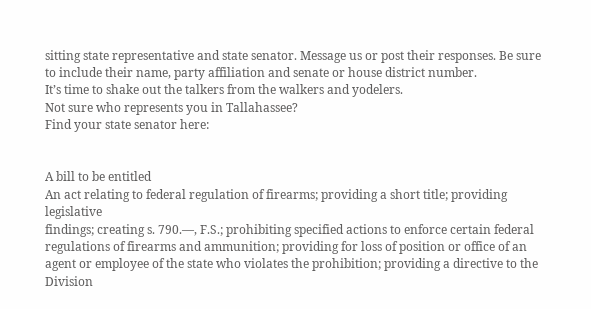sitting state representative and state senator. Message us or post their responses. Be sure to include their name, party affiliation and senate or house district number.
It’s time to shake out the talkers from the walkers and yodelers.
Not sure who represents you in Tallahassee?
Find your state senator here:


A bill to be entitled
An act relating to federal regulation of firearms; providing a short title; providing legislative
findings; creating s. 790.—, F.S.; prohibiting specified actions to enforce certain federal regulations of firearms and ammunition; providing for loss of position or office of an agent or employee of the state who violates the prohibition; providing a directive to the Division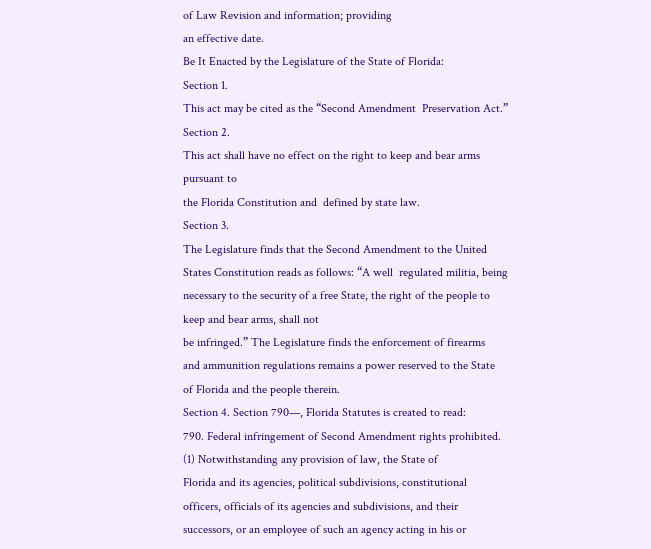of Law Revision and information; providing
an effective date.
Be It Enacted by the Legislature of the State of Florida:
Section 1.
This act may be cited as the “Second Amendment  Preservation Act.”
Section 2.
This act shall have no effect on the right to keep and bear arms pursuant to
the Florida Constitution and  defined by state law.
Section 3.
The Legislature finds that the Second Amendment to the United States Constitution reads as follows: “A well  regulated militia, being necessary to the security of a free State, the right of the people to keep and bear arms, shall not
be infringed.” The Legislature finds the enforcement of firearms
and ammunition regulations remains a power reserved to the State
of Florida and the people therein.
Section 4. Section 790—, Florida Statutes is created to read:
790. Federal infringement of Second Amendment rights prohibited.
(1) Notwithstanding any provision of law, the State of
Florida and its agencies, political subdivisions, constitutional
officers, officials of its agencies and subdivisions, and their
successors, or an employee of such an agency acting in his or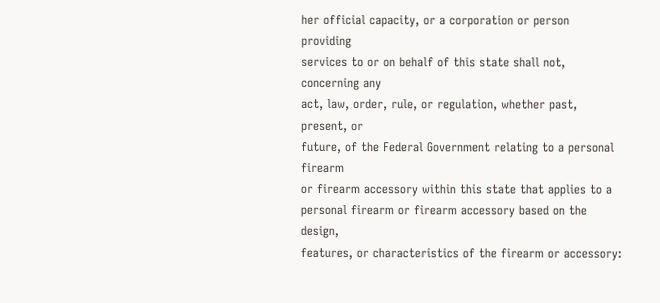her official capacity, or a corporation or person providing
services to or on behalf of this state shall not, concerning any
act, law, order, rule, or regulation, whether past, present, or
future, of the Federal Government relating to a personal firearm
or firearm accessory within this state that applies to a
personal firearm or firearm accessory based on the design,
features, or characteristics of the firearm or accessory: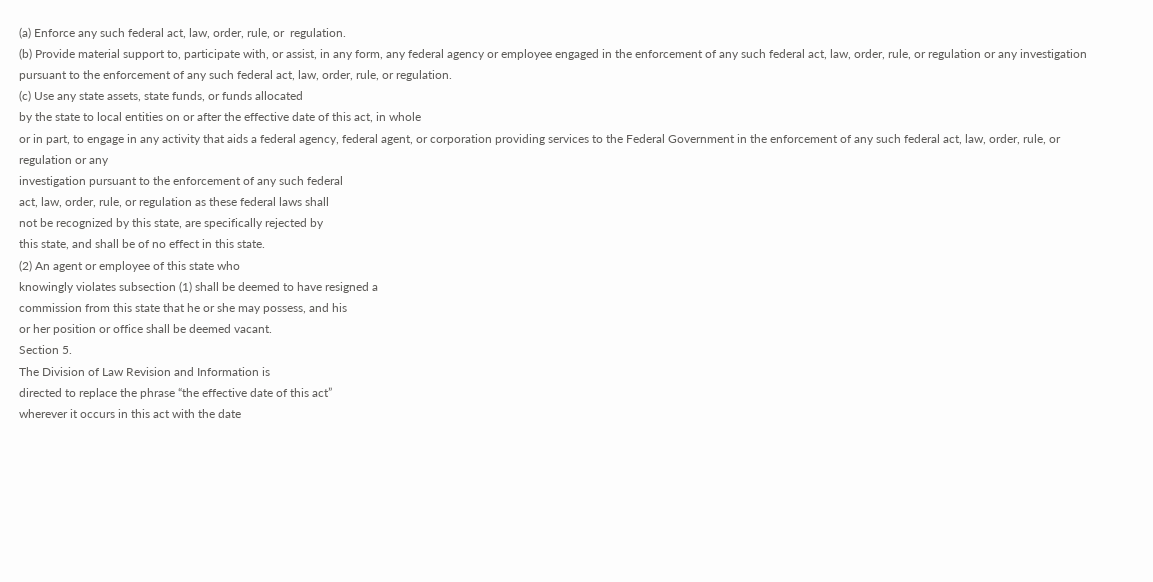(a) Enforce any such federal act, law, order, rule, or  regulation.
(b) Provide material support to, participate with, or assist, in any form, any federal agency or employee engaged in the enforcement of any such federal act, law, order, rule, or regulation or any investigation pursuant to the enforcement of any such federal act, law, order, rule, or regulation.
(c) Use any state assets, state funds, or funds allocated
by the state to local entities on or after the effective date of this act, in whole
or in part, to engage in any activity that aids a federal agency, federal agent, or corporation providing services to the Federal Government in the enforcement of any such federal act, law, order, rule, or regulation or any
investigation pursuant to the enforcement of any such federal
act, law, order, rule, or regulation as these federal laws shall
not be recognized by this state, are specifically rejected by
this state, and shall be of no effect in this state.
(2) An agent or employee of this state who
knowingly violates subsection (1) shall be deemed to have resigned a
commission from this state that he or she may possess, and his
or her position or office shall be deemed vacant.
Section 5.
The Division of Law Revision and Information is
directed to replace the phrase “the effective date of this act”
wherever it occurs in this act with the date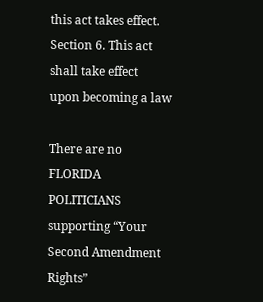this act takes effect.
Section 6. This act shall take effect
upon becoming a law

There are no FLORIDA POLITICIANS supporting “Your Second Amendment Rights”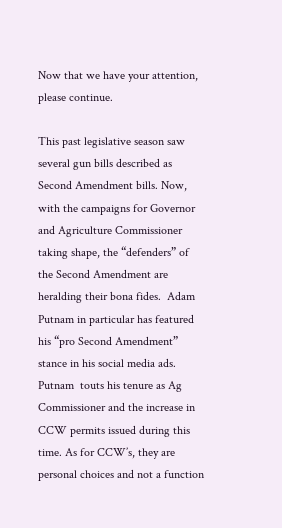Now that we have your attention, please continue.

This past legislative season saw several gun bills described as Second Amendment bills. Now, with the campaigns for Governor and Agriculture Commissioner taking shape, the “defenders” of the Second Amendment are heralding their bona fides.  Adam Putnam in particular has featured his “pro Second Amendment” stance in his social media ads. Putnam  touts his tenure as Ag Commissioner and the increase in CCW permits issued during this time. As for CCW’s, they are personal choices and not a function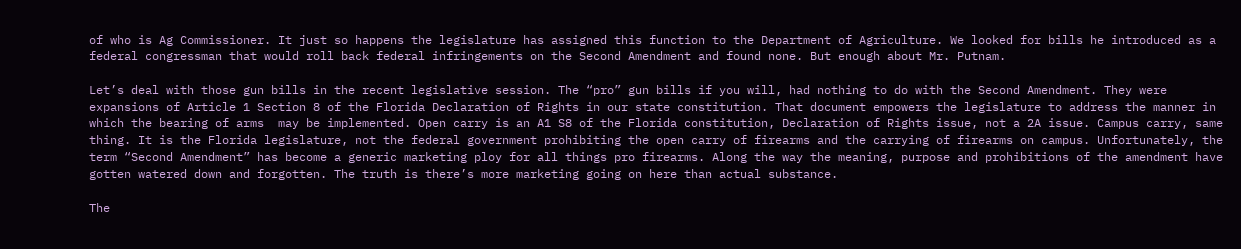of who is Ag Commissioner. It just so happens the legislature has assigned this function to the Department of Agriculture. We looked for bills he introduced as a federal congressman that would roll back federal infringements on the Second Amendment and found none. But enough about Mr. Putnam.

Let’s deal with those gun bills in the recent legislative session. The “pro” gun bills if you will, had nothing to do with the Second Amendment. They were expansions of Article 1 Section 8 of the Florida Declaration of Rights in our state constitution. That document empowers the legislature to address the manner in which the bearing of arms  may be implemented. Open carry is an A1 S8 of the Florida constitution, Declaration of Rights issue, not a 2A issue. Campus carry, same thing. It is the Florida legislature, not the federal government prohibiting the open carry of firearms and the carrying of firearms on campus. Unfortunately, the term “Second Amendment” has become a generic marketing ploy for all things pro firearms. Along the way the meaning, purpose and prohibitions of the amendment have gotten watered down and forgotten. The truth is there’s more marketing going on here than actual substance.

The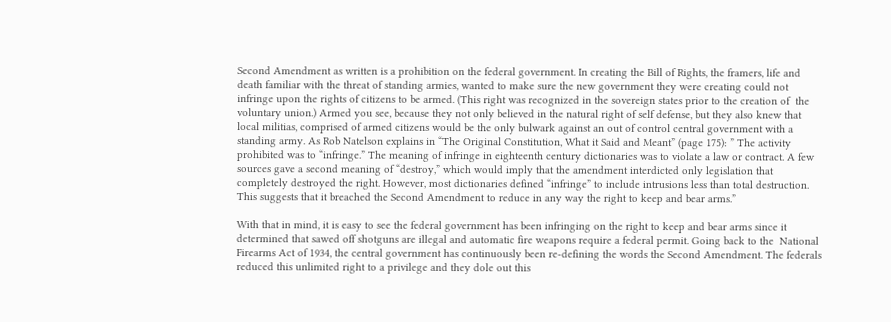Second Amendment as written is a prohibition on the federal government. In creating the Bill of Rights, the framers, life and death familiar with the threat of standing armies, wanted to make sure the new government they were creating could not infringe upon the rights of citizens to be armed. (This right was recognized in the sovereign states prior to the creation of  the voluntary union.) Armed you see, because they not only believed in the natural right of self defense, but they also knew that local militias, comprised of armed citizens would be the only bulwark against an out of control central government with a standing army. As Rob Natelson explains in “The Original Constitution, What it Said and Meant” (page 175): ” The activity prohibited was to “infringe.” The meaning of infringe in eighteenth century dictionaries was to violate a law or contract. A few sources gave a second meaning of “destroy,” which would imply that the amendment interdicted only legislation that completely destroyed the right. However, most dictionaries defined “infringe” to include intrusions less than total destruction. This suggests that it breached the Second Amendment to reduce in any way the right to keep and bear arms.”

With that in mind, it is easy to see the federal government has been infringing on the right to keep and bear arms since it determined that sawed off shotguns are illegal and automatic fire weapons require a federal permit. Going back to the  National Firearms Act of 1934, the central government has continuously been re-defining the words the Second Amendment. The federals reduced this unlimited right to a privilege and they dole out this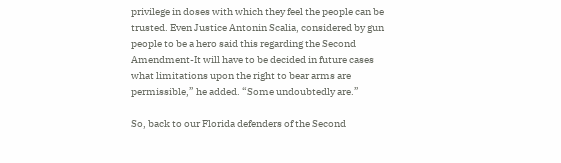privilege in doses with which they feel the people can be trusted. Even Justice Antonin Scalia, considered by gun people to be a hero said this regarding the Second Amendment-It will have to be decided in future cases what limitations upon the right to bear arms are permissible,” he added. “Some undoubtedly are.”

So, back to our Florida defenders of the Second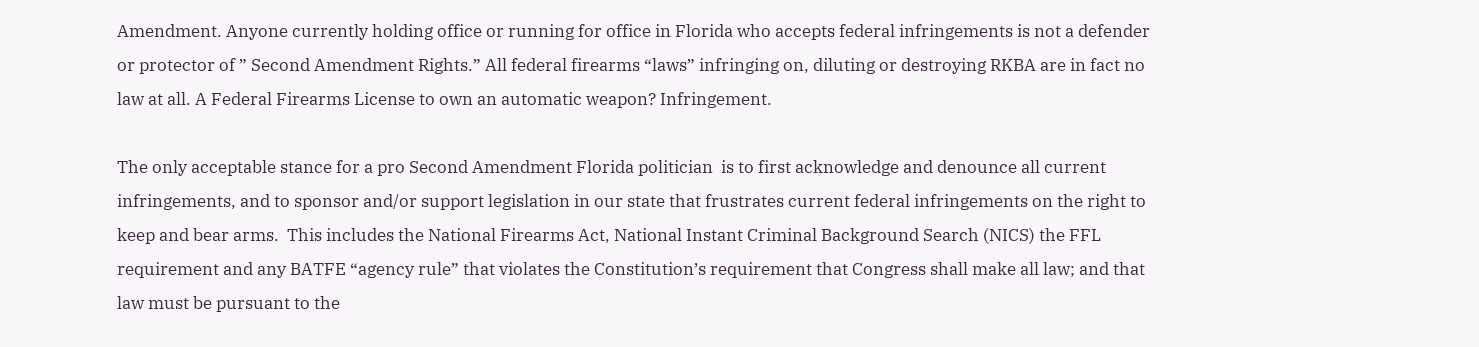Amendment. Anyone currently holding office or running for office in Florida who accepts federal infringements is not a defender or protector of ” Second Amendment Rights.” All federal firearms “laws” infringing on, diluting or destroying RKBA are in fact no law at all. A Federal Firearms License to own an automatic weapon? Infringement.

The only acceptable stance for a pro Second Amendment Florida politician  is to first acknowledge and denounce all current infringements, and to sponsor and/or support legislation in our state that frustrates current federal infringements on the right to keep and bear arms.  This includes the National Firearms Act, National Instant Criminal Background Search (NICS) the FFL requirement and any BATFE “agency rule” that violates the Constitution’s requirement that Congress shall make all law; and that law must be pursuant to the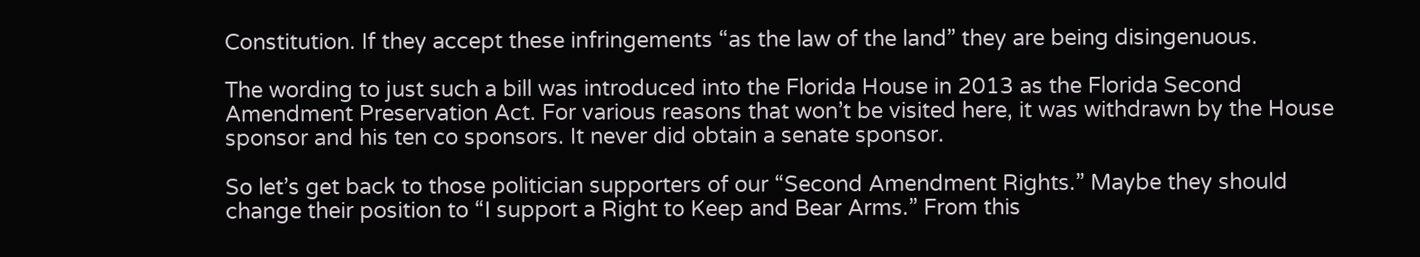Constitution. If they accept these infringements “as the law of the land” they are being disingenuous.

The wording to just such a bill was introduced into the Florida House in 2013 as the Florida Second Amendment Preservation Act. For various reasons that won’t be visited here, it was withdrawn by the House sponsor and his ten co sponsors. It never did obtain a senate sponsor.

So let’s get back to those politician supporters of our “Second Amendment Rights.” Maybe they should change their position to “I support a Right to Keep and Bear Arms.” From this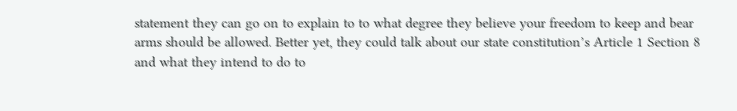statement they can go on to explain to to what degree they believe your freedom to keep and bear arms should be allowed. Better yet, they could talk about our state constitution’s Article 1 Section 8 and what they intend to do to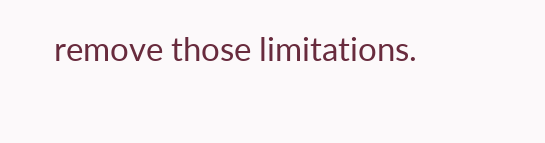remove those limitations.